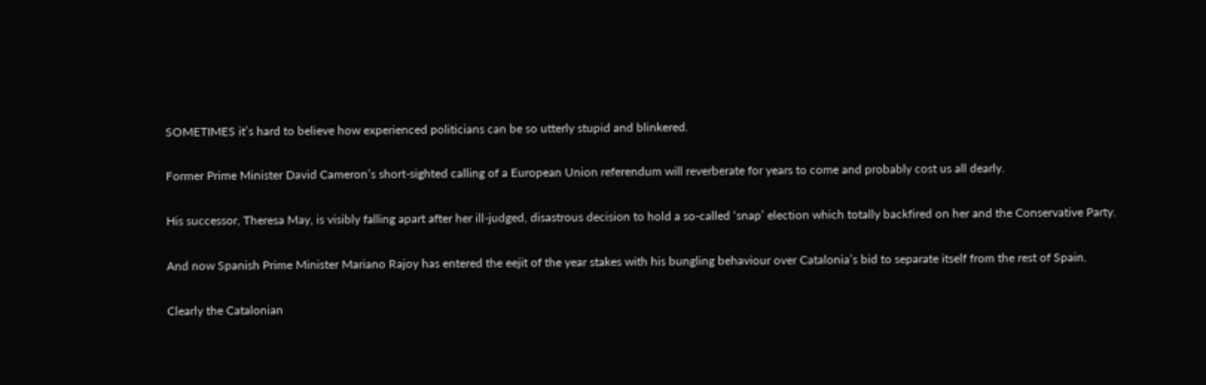SOMETIMES it’s hard to believe how experienced politicians can be so utterly stupid and blinkered.

Former Prime Minister David Cameron’s short-sighted calling of a European Union referendum will reverberate for years to come and probably cost us all dearly.

His successor, Theresa May, is visibly falling apart after her ill-judged, disastrous decision to hold a so-called ‘snap’ election which totally backfired on her and the Conservative Party.

And now Spanish Prime Minister Mariano Rajoy has entered the eejit of the year stakes with his bungling behaviour over Catalonia’s bid to separate itself from the rest of Spain.

Clearly the Catalonian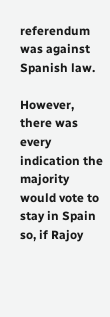referendum was against Spanish law.

However, there was every indication the majority would vote to stay in Spain so, if Rajoy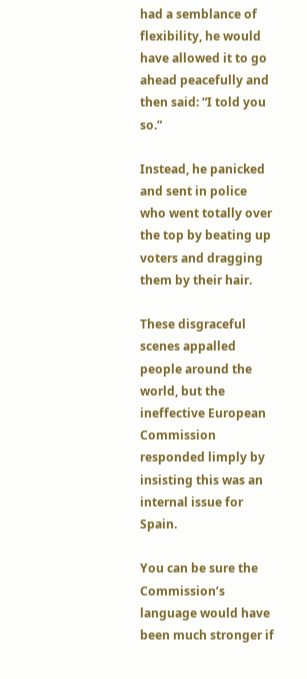had a semblance of flexibility, he would have allowed it to go ahead peacefully and then said: “I told you so.”

Instead, he panicked and sent in police who went totally over the top by beating up voters and dragging them by their hair.

These disgraceful scenes appalled people around the world, but the ineffective European Commission responded limply by insisting this was an internal issue for Spain.

You can be sure the Commission’s language would have been much stronger if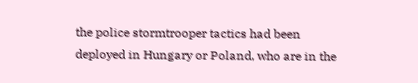the police stormtrooper tactics had been deployed in Hungary or Poland, who are in the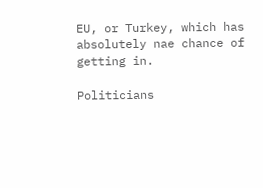EU, or Turkey, which has absolutely nae chance of getting in.

Politicians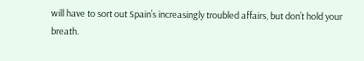will have to sort out Spain’s increasingly troubled affairs, but don’t hold your breath.